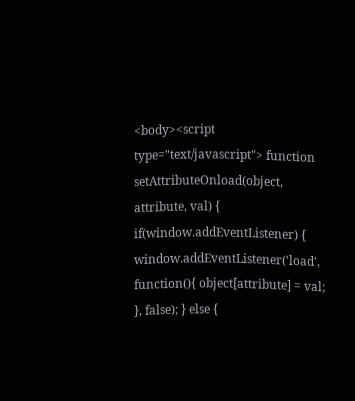<body><script type="text/javascript"> function setAttributeOnload(object, attribute, val) { if(window.addEventListener) { window.addEventListener('load', function(){ object[attribute] = val; }, false); } else {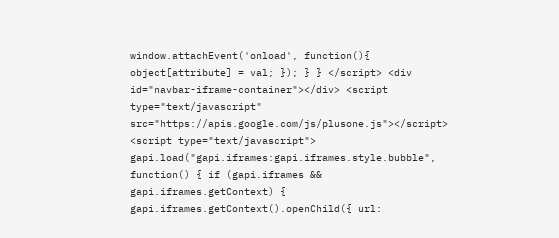window.attachEvent('onload', function(){ object[attribute] = val; }); } } </script> <div id="navbar-iframe-container"></div> <script type="text/javascript" src="https://apis.google.com/js/plusone.js"></script> <script type="text/javascript"> gapi.load("gapi.iframes:gapi.iframes.style.bubble", function() { if (gapi.iframes && gapi.iframes.getContext) { gapi.iframes.getContext().openChild({ url: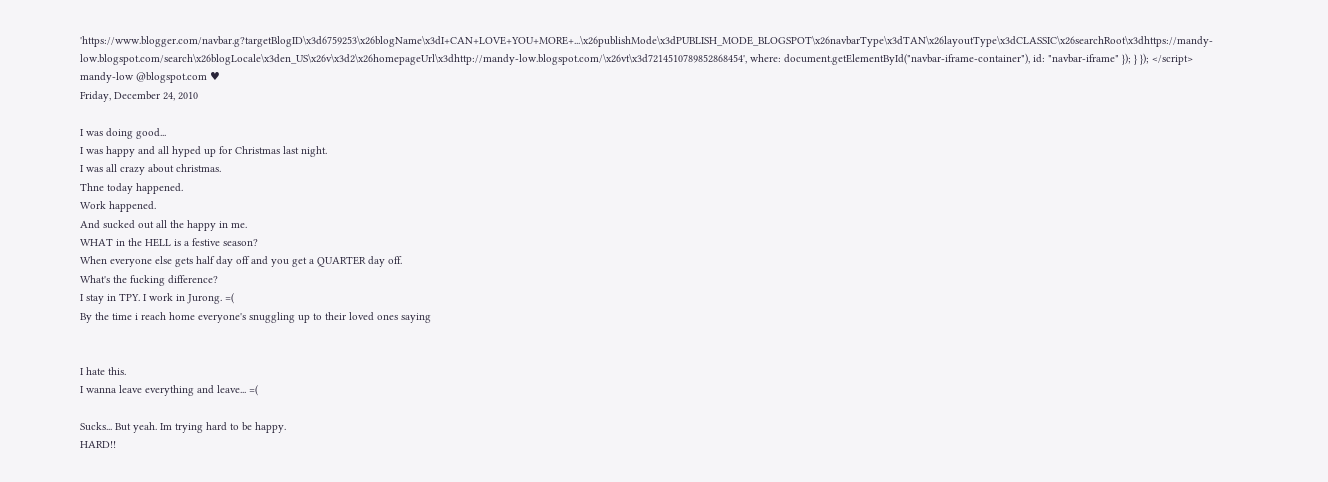'https://www.blogger.com/navbar.g?targetBlogID\x3d6759253\x26blogName\x3dI+CAN+LOVE+YOU+MORE+...\x26publishMode\x3dPUBLISH_MODE_BLOGSPOT\x26navbarType\x3dTAN\x26layoutType\x3dCLASSIC\x26searchRoot\x3dhttps://mandy-low.blogspot.com/search\x26blogLocale\x3den_US\x26v\x3d2\x26homepageUrl\x3dhttp://mandy-low.blogspot.com/\x26vt\x3d7214510789852868454', where: document.getElementById("navbar-iframe-container"), id: "navbar-iframe" }); } }); </script>
mandy-low @blogspot.com ♥
Friday, December 24, 2010

I was doing good...
I was happy and all hyped up for Christmas last night.
I was all crazy about christmas.
Thne today happened.
Work happened.
And sucked out all the happy in me.
WHAT in the HELL is a festive season?
When everyone else gets half day off and you get a QUARTER day off.
What's the fucking difference?
I stay in TPY. I work in Jurong. =(
By the time i reach home everyone's snuggling up to their loved ones saying


I hate this.
I wanna leave everything and leave... =(

Sucks... But yeah. Im trying hard to be happy.
HARD!!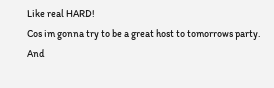Like real HARD!
Cos im gonna try to be a great host to tomorrows party.
And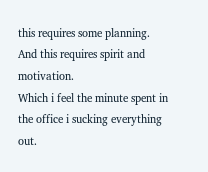this requires some planning.
And this requires spirit and motivation.
Which i feel the minute spent in the office i sucking everything out.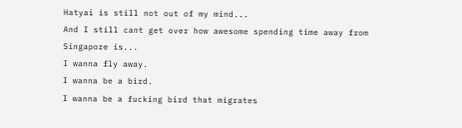Hatyai is still not out of my mind...
And I still cant get over how awesome spending time away from Singapore is...
I wanna fly away.
I wanna be a bird.
I wanna be a fucking bird that migrates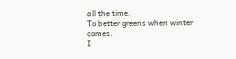all the time.
To better greens when winter comes.
I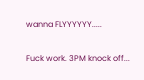wanna FLYYYYYY.....

Fuck work. 3PM knock off...